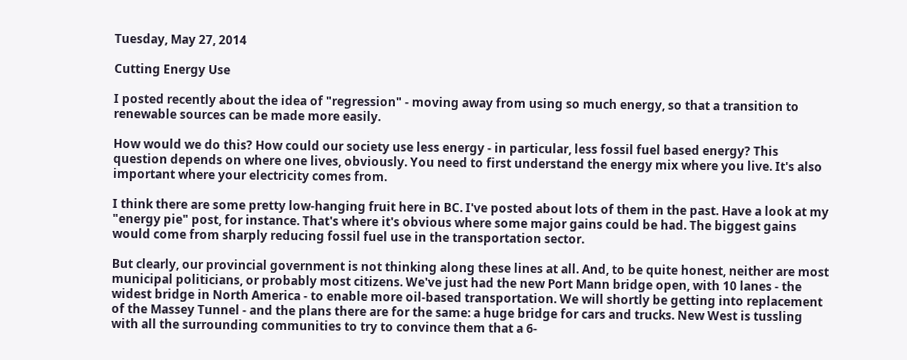Tuesday, May 27, 2014

Cutting Energy Use

I posted recently about the idea of "regression" - moving away from using so much energy, so that a transition to renewable sources can be made more easily.

How would we do this? How could our society use less energy - in particular, less fossil fuel based energy? This question depends on where one lives, obviously. You need to first understand the energy mix where you live. It's also important where your electricity comes from.

I think there are some pretty low-hanging fruit here in BC. I've posted about lots of them in the past. Have a look at my "energy pie" post, for instance. That's where it's obvious where some major gains could be had. The biggest gains would come from sharply reducing fossil fuel use in the transportation sector.

But clearly, our provincial government is not thinking along these lines at all. And, to be quite honest, neither are most municipal politicians, or probably most citizens. We've just had the new Port Mann bridge open, with 10 lanes - the widest bridge in North America - to enable more oil-based transportation. We will shortly be getting into replacement of the Massey Tunnel - and the plans there are for the same: a huge bridge for cars and trucks. New West is tussling with all the surrounding communities to try to convince them that a 6-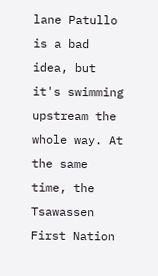lane Patullo is a bad idea, but it's swimming upstream the whole way. At the same time, the Tsawassen First Nation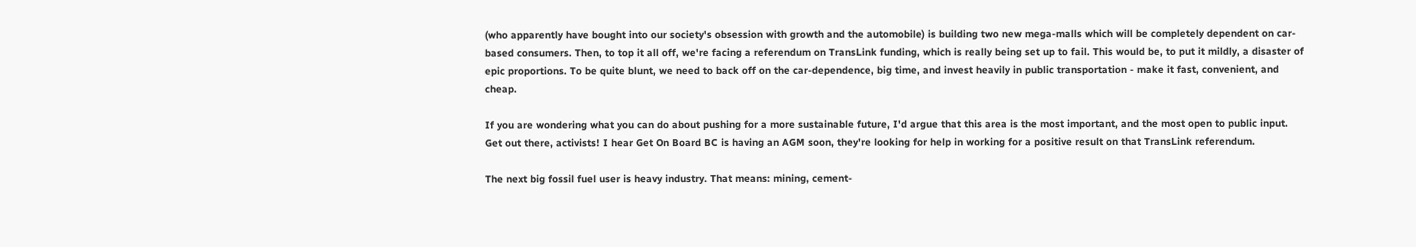(who apparently have bought into our society's obsession with growth and the automobile) is building two new mega-malls which will be completely dependent on car-based consumers. Then, to top it all off, we're facing a referendum on TransLink funding, which is really being set up to fail. This would be, to put it mildly, a disaster of epic proportions. To be quite blunt, we need to back off on the car-dependence, big time, and invest heavily in public transportation - make it fast, convenient, and cheap.

If you are wondering what you can do about pushing for a more sustainable future, I'd argue that this area is the most important, and the most open to public input. Get out there, activists! I hear Get On Board BC is having an AGM soon, they're looking for help in working for a positive result on that TransLink referendum.

The next big fossil fuel user is heavy industry. That means: mining, cement-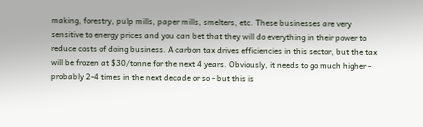making, forestry, pulp mills, paper mills, smelters, etc. These businesses are very sensitive to energy prices and you can bet that they will do everything in their power to reduce costs of doing business. A carbon tax drives efficiencies in this sector, but the tax will be frozen at $30/tonne for the next 4 years. Obviously, it needs to go much higher - probably 2-4 times in the next decade or so - but this is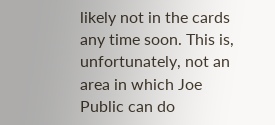likely not in the cards any time soon. This is, unfortunately, not an area in which Joe Public can do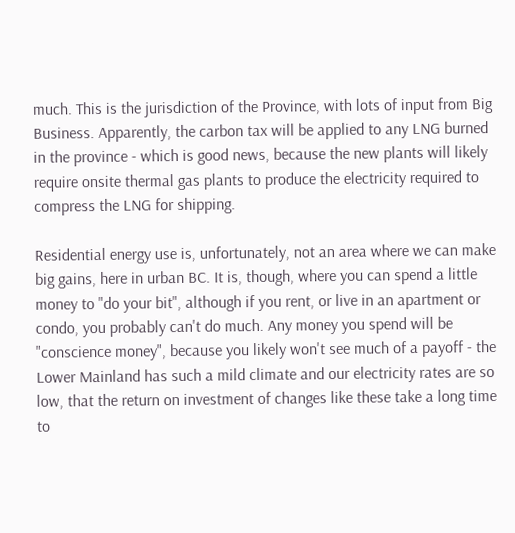much. This is the jurisdiction of the Province, with lots of input from Big Business. Apparently, the carbon tax will be applied to any LNG burned in the province - which is good news, because the new plants will likely require onsite thermal gas plants to produce the electricity required to compress the LNG for shipping.

Residential energy use is, unfortunately, not an area where we can make big gains, here in urban BC. It is, though, where you can spend a little money to "do your bit", although if you rent, or live in an apartment or condo, you probably can't do much. Any money you spend will be "conscience money", because you likely won't see much of a payoff - the Lower Mainland has such a mild climate and our electricity rates are so low, that the return on investment of changes like these take a long time to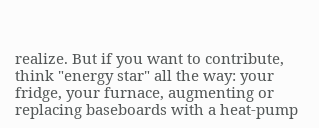realize. But if you want to contribute, think "energy star" all the way: your fridge, your furnace, augmenting or replacing baseboards with a heat-pump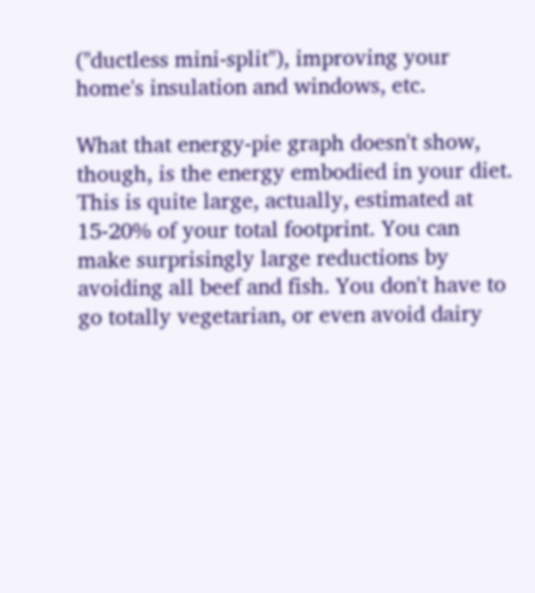("ductless mini-split"), improving your home's insulation and windows, etc.

What that energy-pie graph doesn't show, though, is the energy embodied in your diet. This is quite large, actually, estimated at 15-20% of your total footprint. You can make surprisingly large reductions by avoiding all beef and fish. You don't have to go totally vegetarian, or even avoid dairy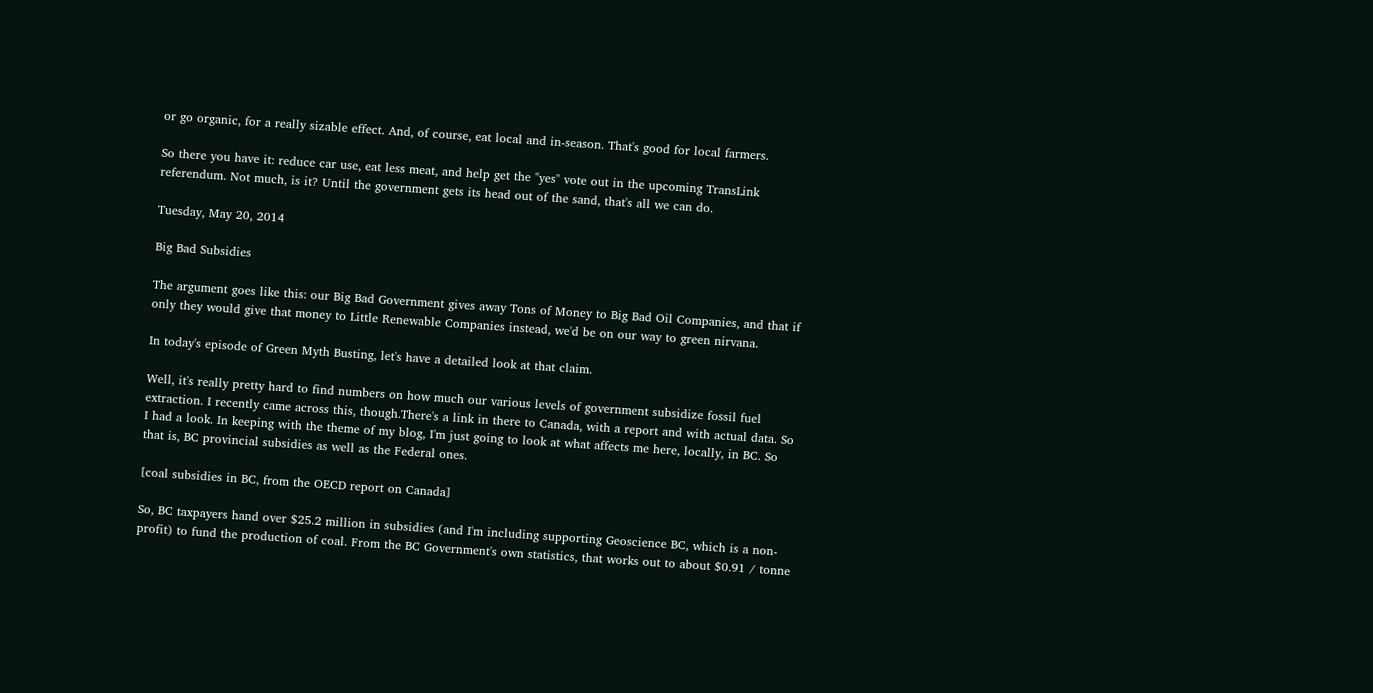or go organic, for a really sizable effect. And, of course, eat local and in-season. That's good for local farmers.

So there you have it: reduce car use, eat less meat, and help get the "yes" vote out in the upcoming TransLink referendum. Not much, is it? Until the government gets its head out of the sand, that's all we can do.

Tuesday, May 20, 2014

Big Bad Subsidies

The argument goes like this: our Big Bad Government gives away Tons of Money to Big Bad Oil Companies, and that if only they would give that money to Little Renewable Companies instead, we'd be on our way to green nirvana.

In today's episode of Green Myth Busting, let's have a detailed look at that claim.

Well, it's really pretty hard to find numbers on how much our various levels of government subsidize fossil fuel extraction. I recently came across this, though.There's a link in there to Canada, with a report and with actual data. So I had a look. In keeping with the theme of my blog, I'm just going to look at what affects me here, locally, in BC. So that is, BC provincial subsidies as well as the Federal ones.

[coal subsidies in BC, from the OECD report on Canada]

So, BC taxpayers hand over $25.2 million in subsidies (and I'm including supporting Geoscience BC, which is a non-profit) to fund the production of coal. From the BC Government's own statistics, that works out to about $0.91 / tonne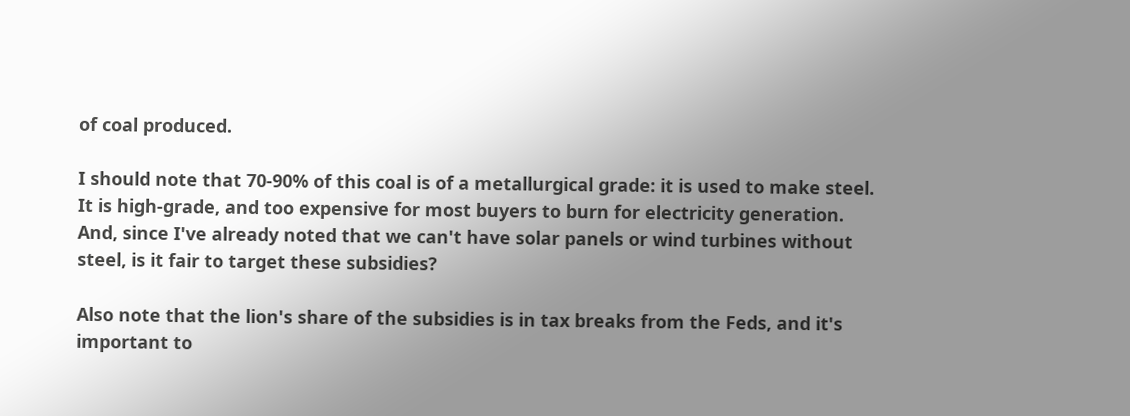of coal produced.

I should note that 70-90% of this coal is of a metallurgical grade: it is used to make steel. It is high-grade, and too expensive for most buyers to burn for electricity generation. And, since I've already noted that we can't have solar panels or wind turbines without steel, is it fair to target these subsidies?

Also note that the lion's share of the subsidies is in tax breaks from the Feds, and it's important to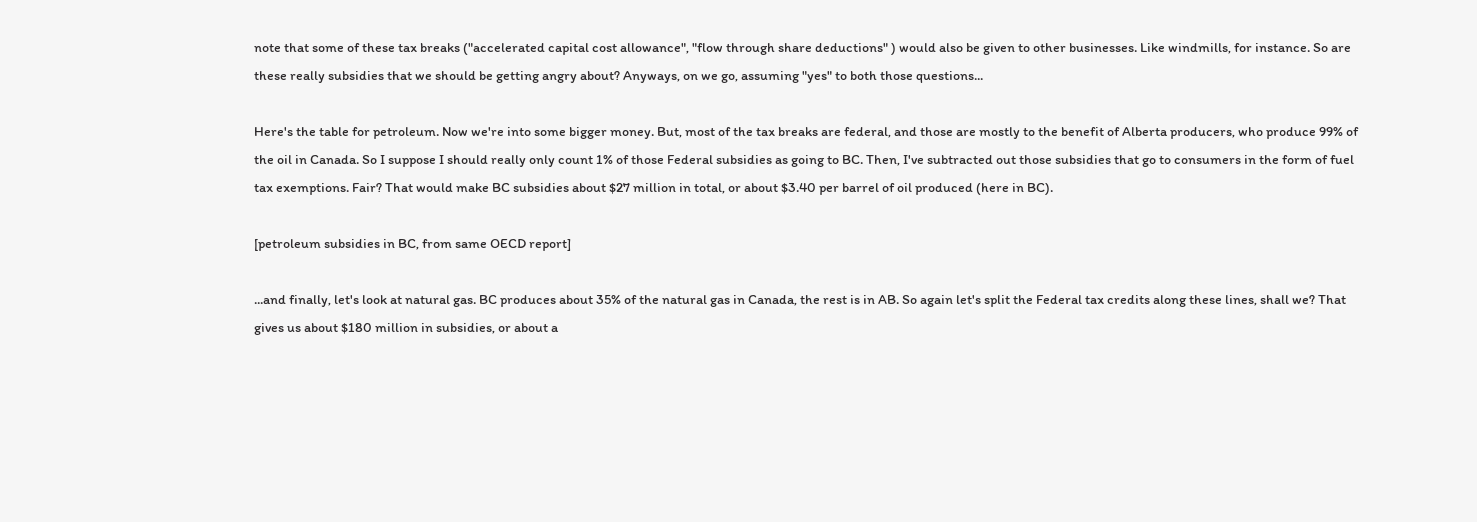note that some of these tax breaks ("accelerated capital cost allowance", "flow through share deductions" ) would also be given to other businesses. Like windmills, for instance. So are these really subsidies that we should be getting angry about? Anyways, on we go, assuming "yes" to both those questions...

Here's the table for petroleum. Now we're into some bigger money. But, most of the tax breaks are federal, and those are mostly to the benefit of Alberta producers, who produce 99% of the oil in Canada. So I suppose I should really only count 1% of those Federal subsidies as going to BC. Then, I've subtracted out those subsidies that go to consumers in the form of fuel tax exemptions. Fair? That would make BC subsidies about $27 million in total, or about $3.40 per barrel of oil produced (here in BC).

[petroleum subsidies in BC, from same OECD report]

...and finally, let's look at natural gas. BC produces about 35% of the natural gas in Canada, the rest is in AB. So again let's split the Federal tax credits along these lines, shall we? That gives us about $180 million in subsidies, or about a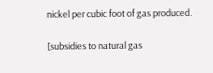nickel per cubic foot of gas produced.

[subsidies to natural gas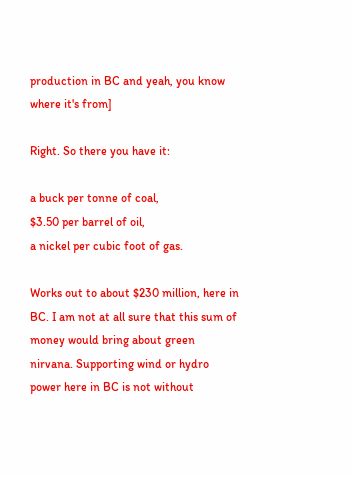production in BC and yeah, you know where it's from]

Right. So there you have it:

a buck per tonne of coal,
$3.50 per barrel of oil,
a nickel per cubic foot of gas.

Works out to about $230 million, here in BC. I am not at all sure that this sum of money would bring about green nirvana. Supporting wind or hydro power here in BC is not without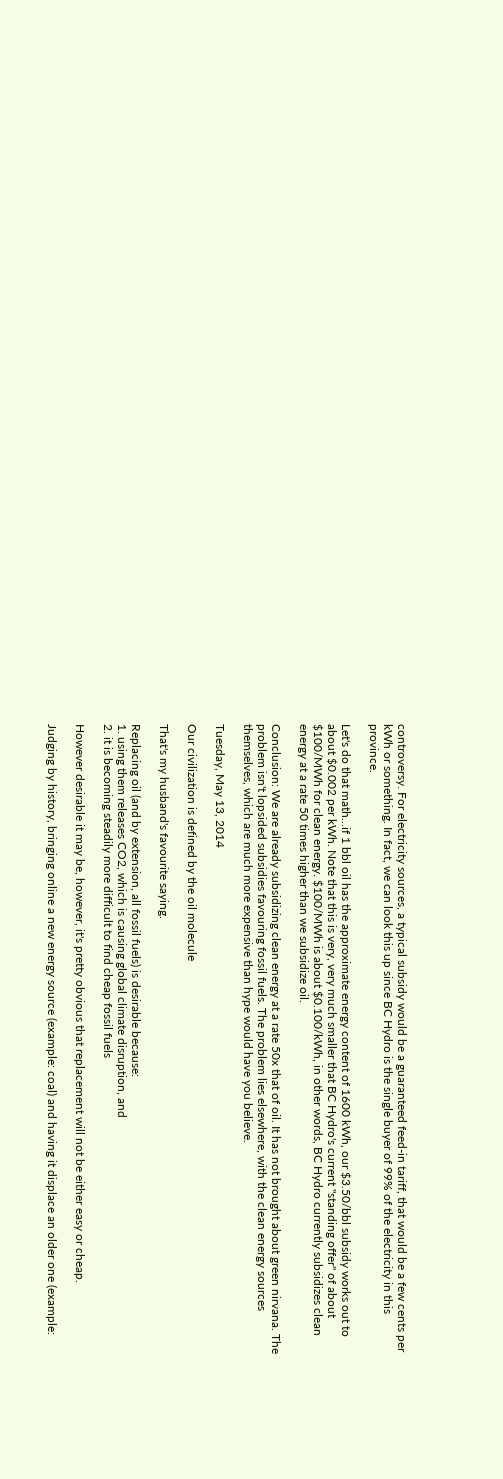controversy. For electricity sources, a typical subsidy would be a guaranteed feed-in tariff, that would be a few cents per kWh or something. In fact, we can look this up since BC Hydro is the single buyer of 99% of the electricity in this province.

Let's do that math...if 1 bbl oil has the approximate energy content of 1600 kWh, our $3.50/bbl subsidy works out to about $0.002 per kWh. Note that this is very, very much smaller that BC Hydro's current "standing offer" of about $100/MWh for clean energy. $100/MWh is about $0.100/kWh, in other words, BC Hydro currently subsidizes clean energy at a rate 50 times higher than we subsidize oil.

Conclusion: We are already subsidizing clean energy at a rate 50x that of oil. It has not brought about green nirvana. The problem isn't lopsided subsidies favouring fossil fuels. The problem lies elsewhere, with the clean energy sources themselves, which are much more expensive than hype would have you believe.

Tuesday, May 13, 2014

Our civilization is defined by the oil molecule

That's my husband's favourite saying.

Replacing oil (and by extension, all fossil fuels) is desirable because:
1. using them releases CO2, which is causing global climate disruption, and
2. it is becoming steadily more difficult to find cheap fossil fuels

However desirable it may be, however, it's pretty obvious that replacement will not be either easy or cheap.

Judging by history, bringing online a new energy source (example: coal) and having it displace an older one (example: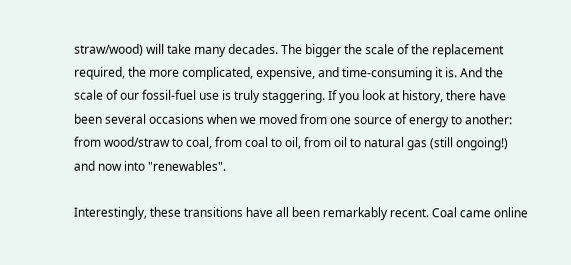straw/wood) will take many decades. The bigger the scale of the replacement required, the more complicated, expensive, and time-consuming it is. And the scale of our fossil-fuel use is truly staggering. If you look at history, there have been several occasions when we moved from one source of energy to another: from wood/straw to coal, from coal to oil, from oil to natural gas (still ongoing!) and now into "renewables".

Interestingly, these transitions have all been remarkably recent. Coal came online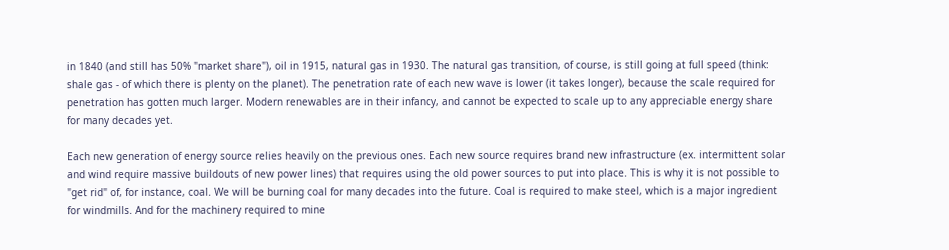in 1840 (and still has 50% "market share"), oil in 1915, natural gas in 1930. The natural gas transition, of course, is still going at full speed (think: shale gas - of which there is plenty on the planet). The penetration rate of each new wave is lower (it takes longer), because the scale required for penetration has gotten much larger. Modern renewables are in their infancy, and cannot be expected to scale up to any appreciable energy share for many decades yet.

Each new generation of energy source relies heavily on the previous ones. Each new source requires brand new infrastructure (ex. intermittent solar and wind require massive buildouts of new power lines) that requires using the old power sources to put into place. This is why it is not possible to "get rid" of, for instance, coal. We will be burning coal for many decades into the future. Coal is required to make steel, which is a major ingredient for windmills. And for the machinery required to mine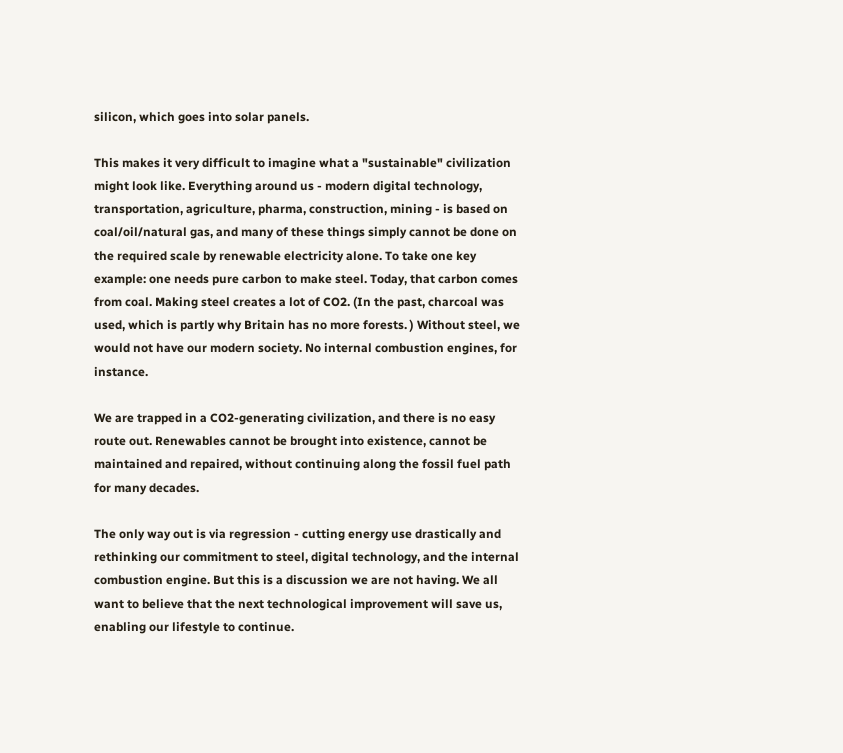silicon, which goes into solar panels.

This makes it very difficult to imagine what a "sustainable" civilization might look like. Everything around us - modern digital technology, transportation, agriculture, pharma, construction, mining - is based on coal/oil/natural gas, and many of these things simply cannot be done on the required scale by renewable electricity alone. To take one key example: one needs pure carbon to make steel. Today, that carbon comes from coal. Making steel creates a lot of CO2. (In the past, charcoal was used, which is partly why Britain has no more forests. ) Without steel, we would not have our modern society. No internal combustion engines, for instance.

We are trapped in a CO2-generating civilization, and there is no easy route out. Renewables cannot be brought into existence, cannot be maintained and repaired, without continuing along the fossil fuel path for many decades.

The only way out is via regression - cutting energy use drastically and rethinking our commitment to steel, digital technology, and the internal combustion engine. But this is a discussion we are not having. We all want to believe that the next technological improvement will save us, enabling our lifestyle to continue.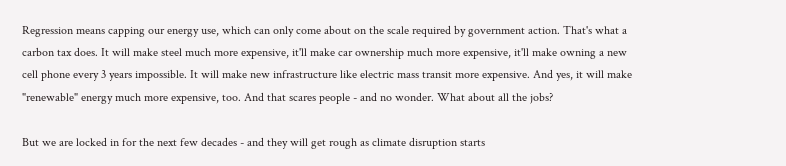Regression means capping our energy use, which can only come about on the scale required by government action. That's what a carbon tax does. It will make steel much more expensive, it'll make car ownership much more expensive, it'll make owning a new cell phone every 3 years impossible. It will make new infrastructure like electric mass transit more expensive. And yes, it will make "renewable" energy much more expensive, too. And that scares people - and no wonder. What about all the jobs?

But we are locked in for the next few decades - and they will get rough as climate disruption starts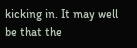kicking in. It may well be that the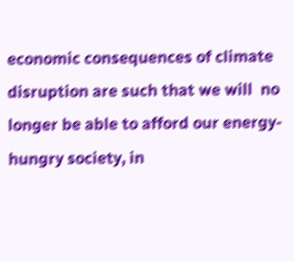economic consequences of climate disruption are such that we will  no longer be able to afford our energy-hungry society, in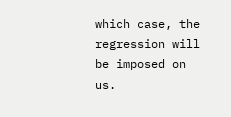which case, the regression will be imposed on us.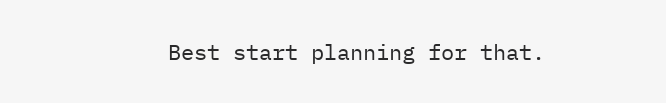Best start planning for that.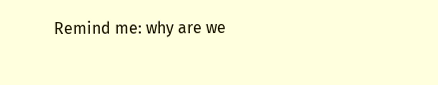Remind me: why are we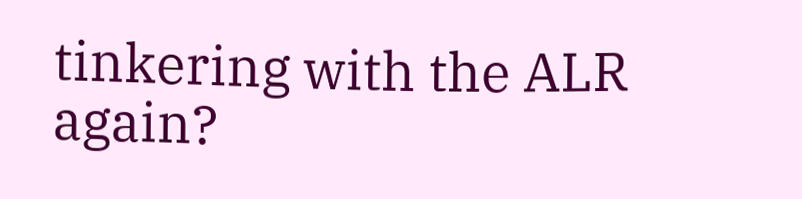tinkering with the ALR again?